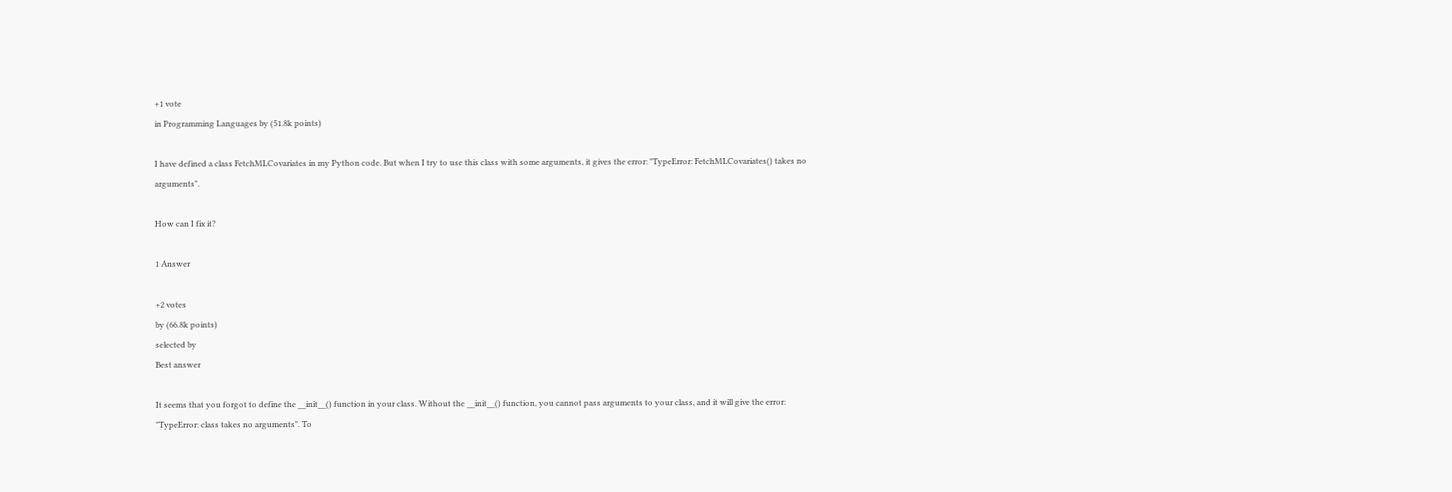+1 vote
in Programming Languages by (51.8k points)

I have defined a class FetchMLCovariates in my Python code. But when I try to use this class with some arguments, it gives the error: "TypeError: FetchMLCovariates() takes no arguments".

How can I fix it?

1 Answer

+2 votes
by (66.8k points)
selected by
Best answer

It seems that you forgot to define the __init__() function in your class. Without the __init__() function, you cannot pass arguments to your class, and it will give the error: "TypeError: class takes no arguments". To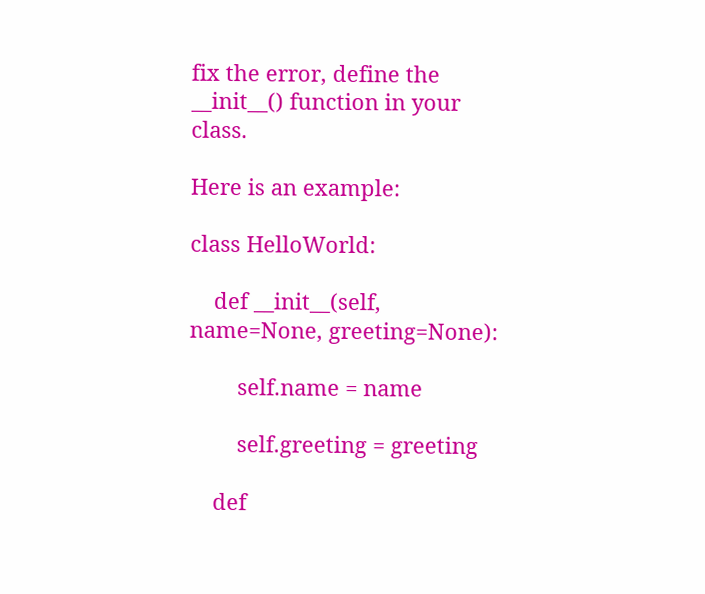fix the error, define the __init__() function in your class.

Here is an example:

class HelloWorld:

    def __init__(self, name=None, greeting=None):

        self.name = name

        self.greeting = greeting

    def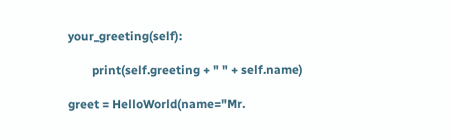your_greeting(self):

        print(self.greeting + " " + self.name)

greet = HelloWorld(name="Mr.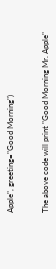Apple", greeting="Good Morning")


The above code will print "Good Morning Mr. Apple"